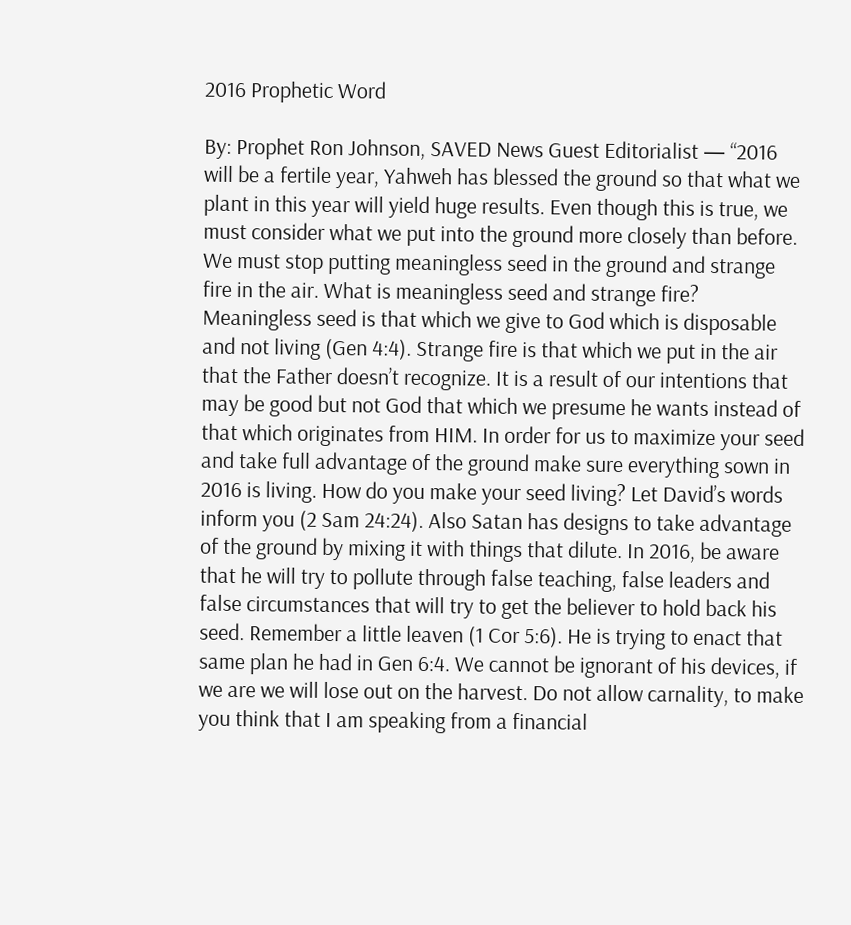2016 Prophetic Word

By: Prophet Ron Johnson, SAVED News Guest Editorialist — “2016 will be a fertile year, Yahweh has blessed the ground so that what we plant in this year will yield huge results. Even though this is true, we must consider what we put into the ground more closely than before. We must stop putting meaningless seed in the ground and strange fire in the air. What is meaningless seed and strange fire? Meaningless seed is that which we give to God which is disposable and not living (Gen 4:4). Strange fire is that which we put in the air that the Father doesn’t recognize. It is a result of our intentions that may be good but not God that which we presume he wants instead of that which originates from HIM. In order for us to maximize your seed and take full advantage of the ground make sure everything sown in 2016 is living. How do you make your seed living? Let David’s words inform you (2 Sam 24:24). Also Satan has designs to take advantage of the ground by mixing it with things that dilute. In 2016, be aware that he will try to pollute through false teaching, false leaders and false circumstances that will try to get the believer to hold back his seed. Remember a little leaven (1 Cor 5:6). He is trying to enact that same plan he had in Gen 6:4. We cannot be ignorant of his devices, if we are we will lose out on the harvest. Do not allow carnality, to make you think that I am speaking from a financial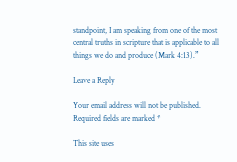standpoint, I am speaking from one of the most central truths in scripture that is applicable to all things we do and produce (Mark 4:13).”

Leave a Reply

Your email address will not be published. Required fields are marked *

This site uses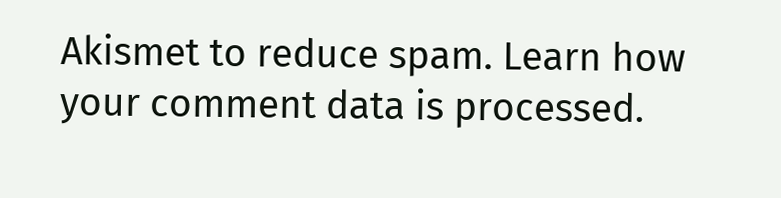Akismet to reduce spam. Learn how your comment data is processed.